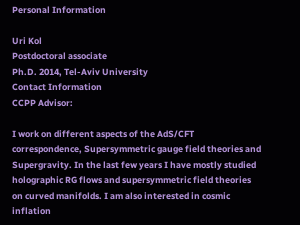Personal Information

Uri Kol
Postdoctoral associate
Ph.D. 2014, Tel-Aviv University
Contact Information
CCPP Advisor:

I work on different aspects of the AdS/CFT correspondence, Supersymmetric gauge field theories and Supergravity. In the last few years I have mostly studied holographic RG flows and supersymmetric field theories on curved manifolds. I am also interested in cosmic inflation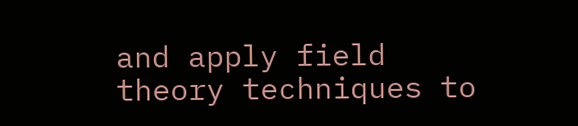and apply field theory techniques to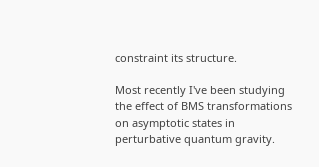constraint its structure.

Most recently I've been studying the effect of BMS transformations on asymptotic states in perturbative quantum gravity.